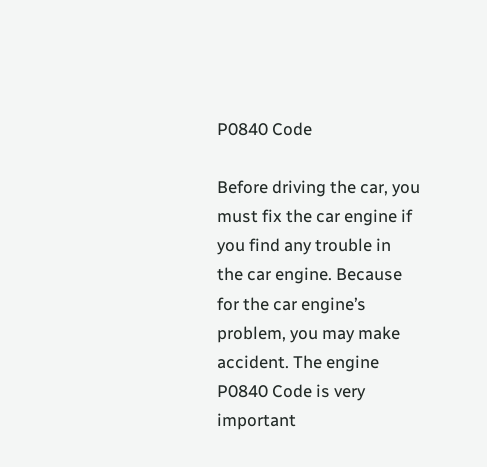P0840 Code

Before driving the car, you must fix the car engine if you find any trouble in the car engine. Because for the car engine’s problem, you may make accident. The engine P0840 Code is very important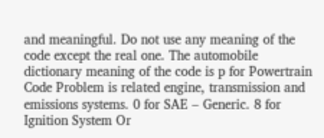and meaningful. Do not use any meaning of the code except the real one. The automobile dictionary meaning of the code is p for Powertrain Code Problem is related engine, transmission and emissions systems. 0 for SAE – Generic. 8 for Ignition System Or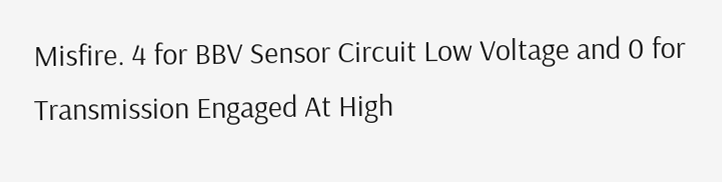Misfire. 4 for BBV Sensor Circuit Low Voltage and 0 for Transmission Engaged At High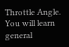Throttle Angle. You will learn general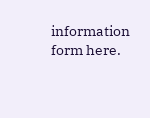information form here.